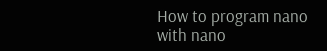How to program nano with nano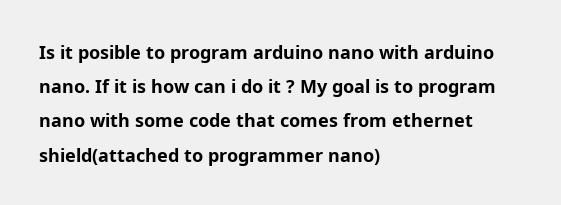Is it posible to program arduino nano with arduino nano. If it is how can i do it ? My goal is to program nano with some code that comes from ethernet shield(attached to programmer nano)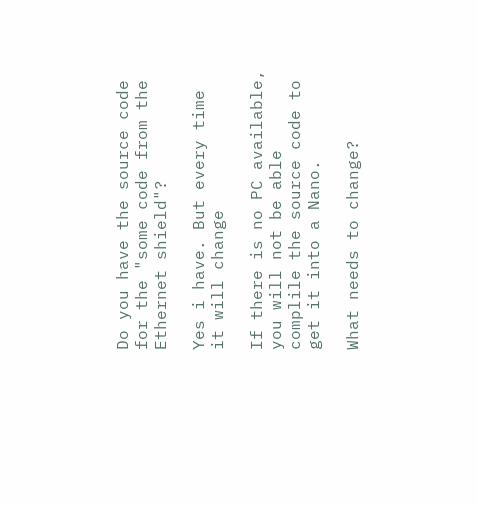Do you have the source code for the "some code from the Ethernet shield"?

Yes i have. But every time it will change

If there is no PC available, you will not be able complile the source code to get it into a Nano.

What needs to change?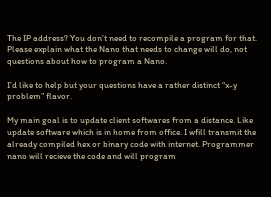The IP address? You don’t need to recompile a program for that. Please explain what the Nano that needs to change will do, not questions about how to program a Nano.

I’d like to help but your questions have a rather distinct “x-y problem” flavor.

My main goal is to update client softwares from a distance. Like update software which is in home from office. I wfill transmit the already compiled hex or binary code with internet. Programmer nano will recieve the code and will program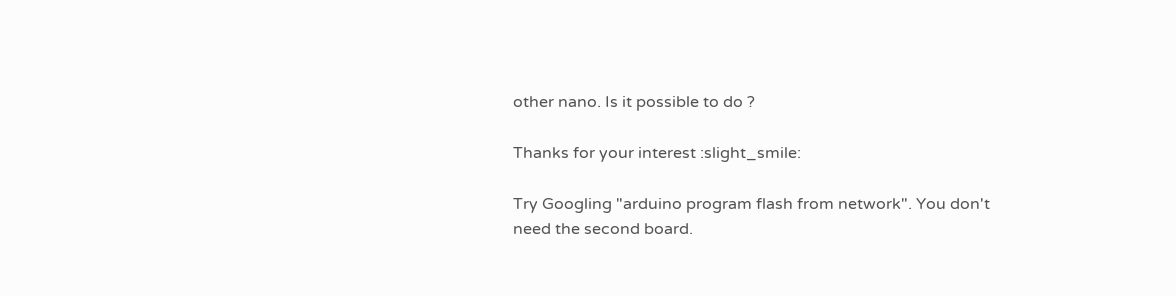other nano. Is it possible to do ?

Thanks for your interest :slight_smile:

Try Googling "arduino program flash from network". You don't need the second board.